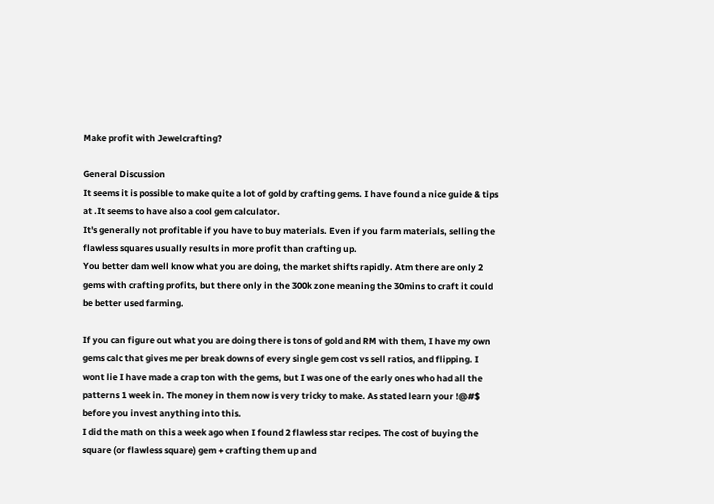Make profit with Jewelcrafting?

General Discussion
It seems it is possible to make quite a lot of gold by crafting gems. I have found a nice guide & tips at .It seems to have also a cool gem calculator.
It's generally not profitable if you have to buy materials. Even if you farm materials, selling the flawless squares usually results in more profit than crafting up.
You better dam well know what you are doing, the market shifts rapidly. Atm there are only 2 gems with crafting profits, but there only in the 300k zone meaning the 30mins to craft it could be better used farming.

If you can figure out what you are doing there is tons of gold and RM with them, I have my own gems calc that gives me per break downs of every single gem cost vs sell ratios, and flipping. I wont lie I have made a crap ton with the gems, but I was one of the early ones who had all the patterns 1 week in. The money in them now is very tricky to make. As stated learn your !@#$ before you invest anything into this.
I did the math on this a week ago when I found 2 flawless star recipes. The cost of buying the square (or flawless square) gem + crafting them up and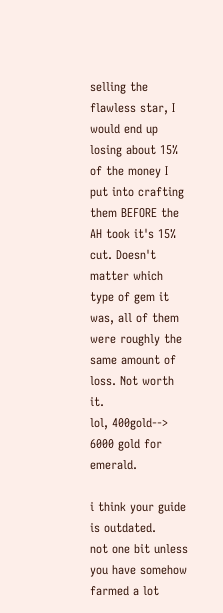selling the flawless star, I would end up losing about 15% of the money I put into crafting them BEFORE the AH took it's 15% cut. Doesn't matter which type of gem it was, all of them were roughly the same amount of loss. Not worth it.
lol, 400gold--> 6000 gold for emerald.

i think your guide is outdated.
not one bit unless you have somehow farmed a lot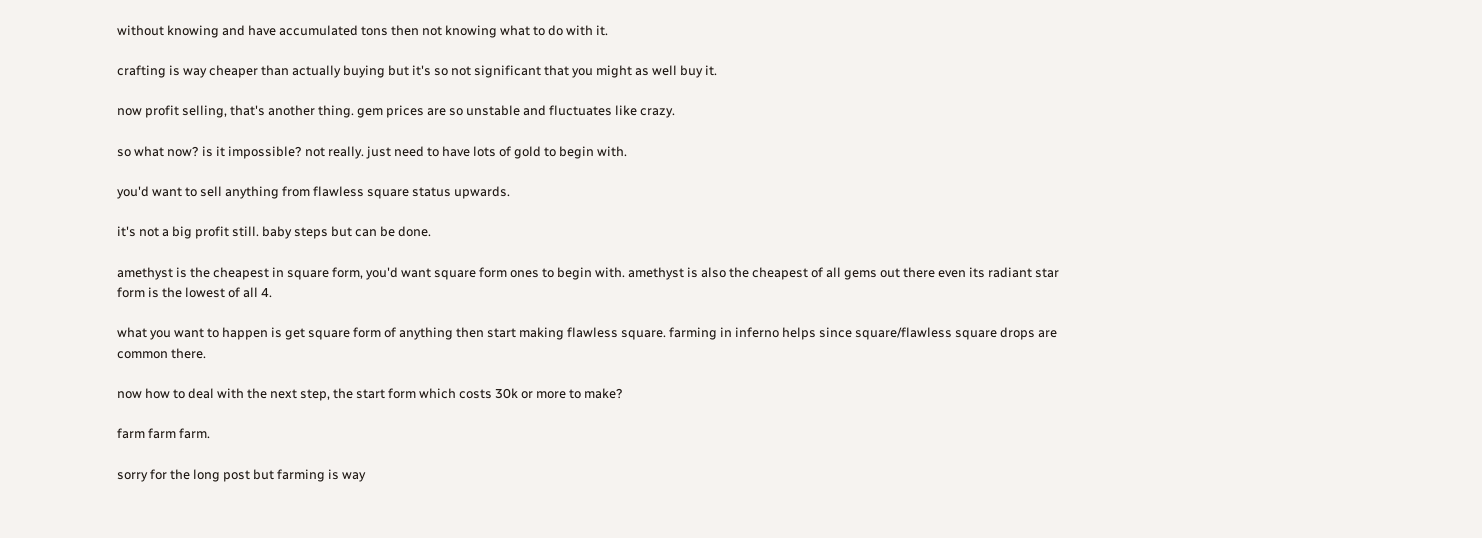without knowing and have accumulated tons then not knowing what to do with it.

crafting is way cheaper than actually buying but it's so not significant that you might as well buy it.

now profit selling, that's another thing. gem prices are so unstable and fluctuates like crazy.

so what now? is it impossible? not really. just need to have lots of gold to begin with.

you'd want to sell anything from flawless square status upwards.

it's not a big profit still. baby steps but can be done.

amethyst is the cheapest in square form, you'd want square form ones to begin with. amethyst is also the cheapest of all gems out there even its radiant star form is the lowest of all 4.

what you want to happen is get square form of anything then start making flawless square. farming in inferno helps since square/flawless square drops are common there.

now how to deal with the next step, the start form which costs 30k or more to make?

farm farm farm.

sorry for the long post but farming is way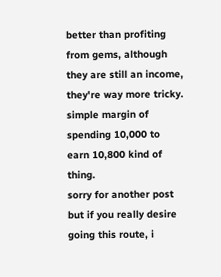better than profiting from gems, although they are still an income, they're way more tricky. simple margin of spending 10,000 to earn 10,800 kind of thing.
sorry for another post but if you really desire going this route, i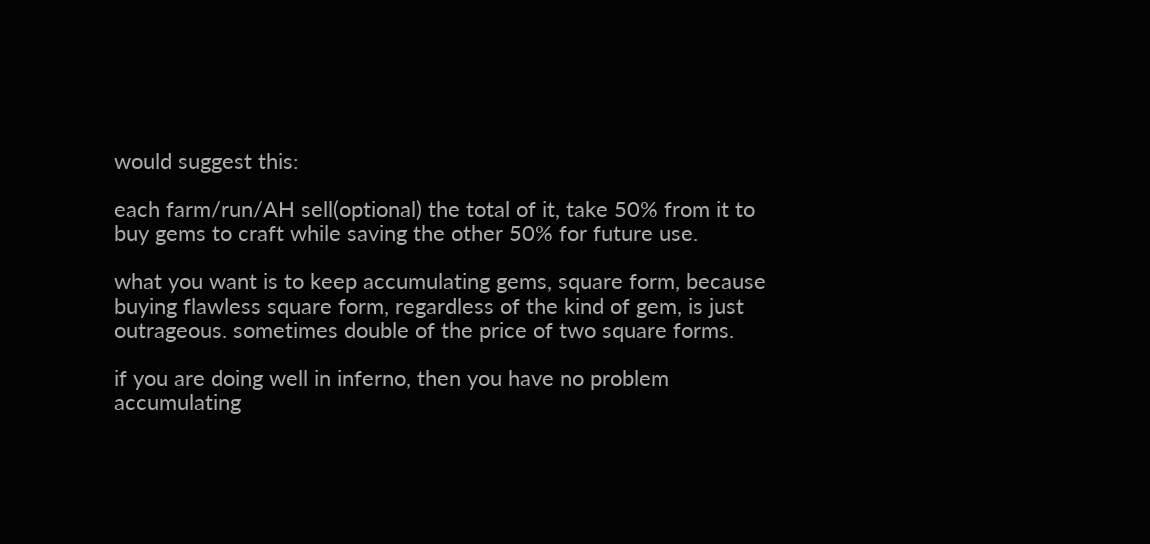would suggest this:

each farm/run/AH sell(optional) the total of it, take 50% from it to buy gems to craft while saving the other 50% for future use.

what you want is to keep accumulating gems, square form, because buying flawless square form, regardless of the kind of gem, is just outrageous. sometimes double of the price of two square forms.

if you are doing well in inferno, then you have no problem accumulating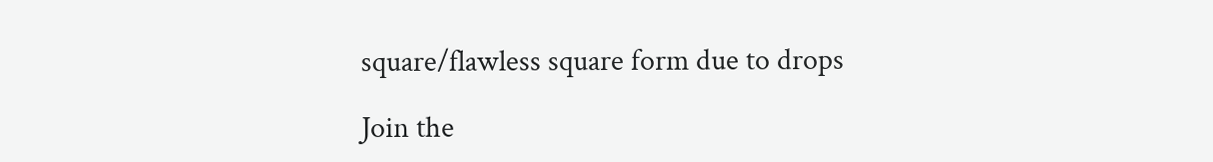square/flawless square form due to drops

Join the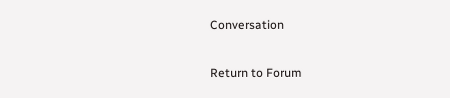Conversation

Return to Forum